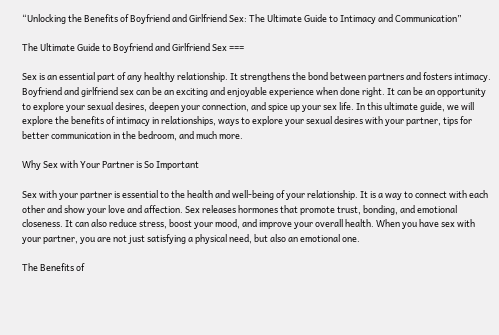“Unlocking the Benefits of Boyfriend and Girlfriend Sex: The Ultimate Guide to Intimacy and Communication”

The Ultimate Guide to Boyfriend and Girlfriend Sex ===

Sex is an essential part of any healthy relationship. It strengthens the bond between partners and fosters intimacy. Boyfriend and girlfriend sex can be an exciting and enjoyable experience when done right. It can be an opportunity to explore your sexual desires, deepen your connection, and spice up your sex life. In this ultimate guide, we will explore the benefits of intimacy in relationships, ways to explore your sexual desires with your partner, tips for better communication in the bedroom, and much more.

Why Sex with Your Partner is So Important

Sex with your partner is essential to the health and well-being of your relationship. It is a way to connect with each other and show your love and affection. Sex releases hormones that promote trust, bonding, and emotional closeness. It can also reduce stress, boost your mood, and improve your overall health. When you have sex with your partner, you are not just satisfying a physical need, but also an emotional one.

The Benefits of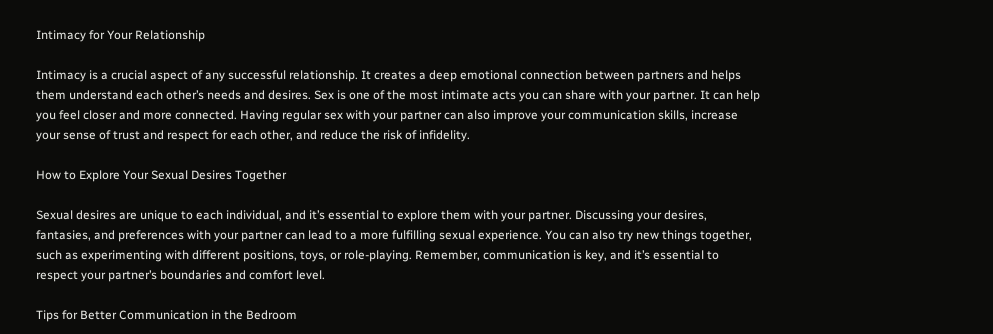Intimacy for Your Relationship

Intimacy is a crucial aspect of any successful relationship. It creates a deep emotional connection between partners and helps them understand each other’s needs and desires. Sex is one of the most intimate acts you can share with your partner. It can help you feel closer and more connected. Having regular sex with your partner can also improve your communication skills, increase your sense of trust and respect for each other, and reduce the risk of infidelity.

How to Explore Your Sexual Desires Together

Sexual desires are unique to each individual, and it’s essential to explore them with your partner. Discussing your desires, fantasies, and preferences with your partner can lead to a more fulfilling sexual experience. You can also try new things together, such as experimenting with different positions, toys, or role-playing. Remember, communication is key, and it’s essential to respect your partner’s boundaries and comfort level.

Tips for Better Communication in the Bedroom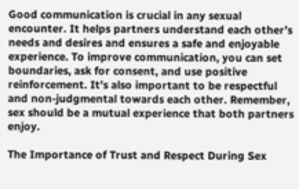Good communication is crucial in any sexual encounter. It helps partners understand each other’s needs and desires and ensures a safe and enjoyable experience. To improve communication, you can set boundaries, ask for consent, and use positive reinforcement. It’s also important to be respectful and non-judgmental towards each other. Remember, sex should be a mutual experience that both partners enjoy.

The Importance of Trust and Respect During Sex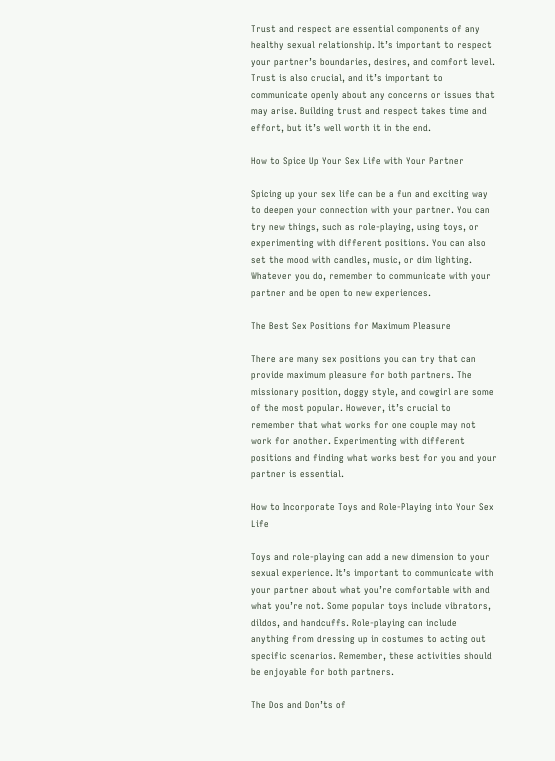Trust and respect are essential components of any healthy sexual relationship. It’s important to respect your partner’s boundaries, desires, and comfort level. Trust is also crucial, and it’s important to communicate openly about any concerns or issues that may arise. Building trust and respect takes time and effort, but it’s well worth it in the end.

How to Spice Up Your Sex Life with Your Partner

Spicing up your sex life can be a fun and exciting way to deepen your connection with your partner. You can try new things, such as role-playing, using toys, or experimenting with different positions. You can also set the mood with candles, music, or dim lighting. Whatever you do, remember to communicate with your partner and be open to new experiences.

The Best Sex Positions for Maximum Pleasure

There are many sex positions you can try that can provide maximum pleasure for both partners. The missionary position, doggy style, and cowgirl are some of the most popular. However, it’s crucial to remember that what works for one couple may not work for another. Experimenting with different positions and finding what works best for you and your partner is essential.

How to Incorporate Toys and Role-Playing into Your Sex Life

Toys and role-playing can add a new dimension to your sexual experience. It’s important to communicate with your partner about what you’re comfortable with and what you’re not. Some popular toys include vibrators, dildos, and handcuffs. Role-playing can include anything from dressing up in costumes to acting out specific scenarios. Remember, these activities should be enjoyable for both partners.

The Dos and Don’ts of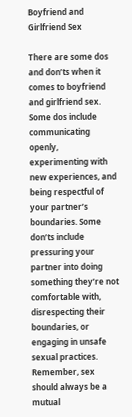Boyfriend and Girlfriend Sex

There are some dos and don’ts when it comes to boyfriend and girlfriend sex. Some dos include communicating openly, experimenting with new experiences, and being respectful of your partner’s boundaries. Some don’ts include pressuring your partner into doing something they’re not comfortable with, disrespecting their boundaries, or engaging in unsafe sexual practices. Remember, sex should always be a mutual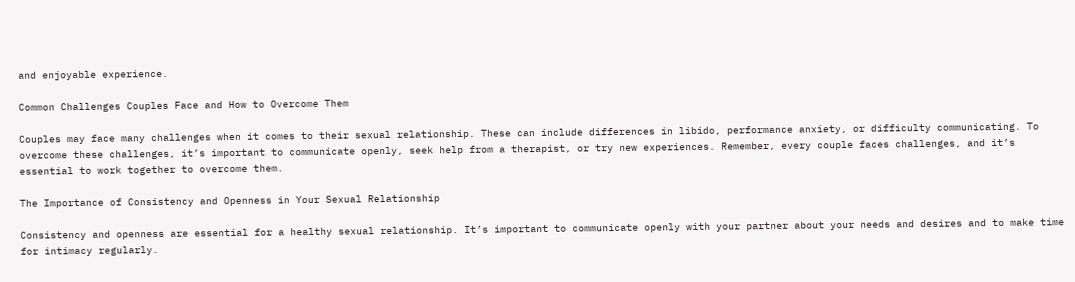and enjoyable experience.

Common Challenges Couples Face and How to Overcome Them

Couples may face many challenges when it comes to their sexual relationship. These can include differences in libido, performance anxiety, or difficulty communicating. To overcome these challenges, it’s important to communicate openly, seek help from a therapist, or try new experiences. Remember, every couple faces challenges, and it’s essential to work together to overcome them.

The Importance of Consistency and Openness in Your Sexual Relationship

Consistency and openness are essential for a healthy sexual relationship. It’s important to communicate openly with your partner about your needs and desires and to make time for intimacy regularly.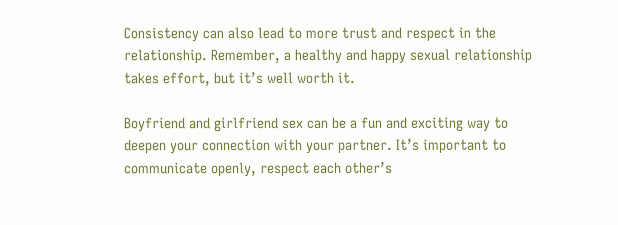Consistency can also lead to more trust and respect in the relationship. Remember, a healthy and happy sexual relationship takes effort, but it’s well worth it.

Boyfriend and girlfriend sex can be a fun and exciting way to deepen your connection with your partner. It’s important to communicate openly, respect each other’s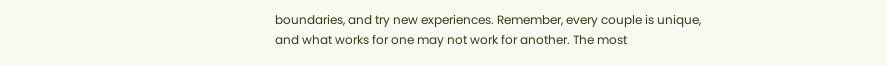boundaries, and try new experiences. Remember, every couple is unique, and what works for one may not work for another. The most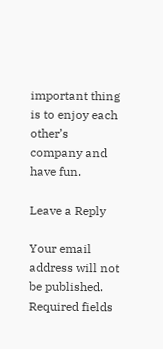important thing is to enjoy each other’s company and have fun.

Leave a Reply

Your email address will not be published. Required fields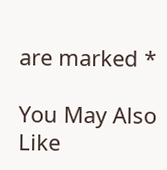are marked *

You May Also Like